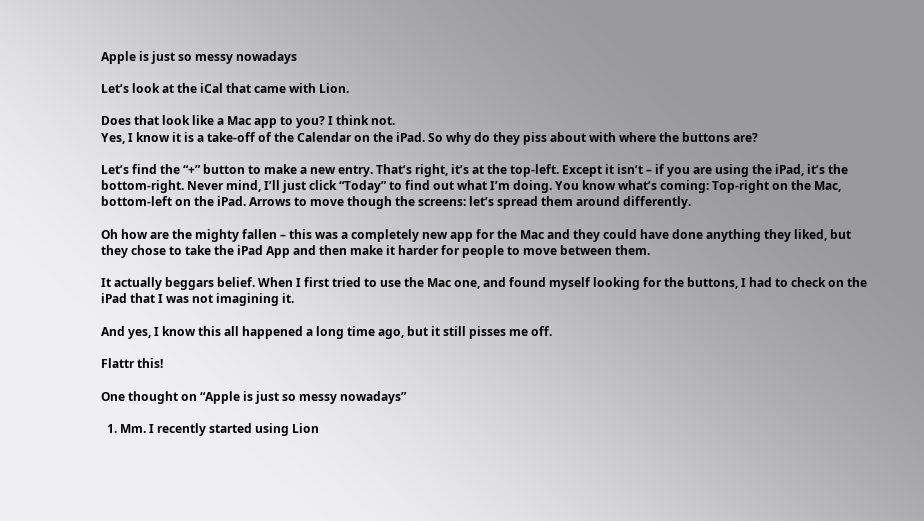Apple is just so messy nowadays

Let’s look at the iCal that came with Lion.

Does that look like a Mac app to you? I think not.
Yes, I know it is a take-off of the Calendar on the iPad. So why do they piss about with where the buttons are?

Let’s find the “+” button to make a new entry. That’s right, it’s at the top-left. Except it isn’t – if you are using the iPad, it’s the bottom-right. Never mind, I’ll just click “Today” to find out what I’m doing. You know what’s coming: Top-right on the Mac, bottom-left on the iPad. Arrows to move though the screens: let’s spread them around differently.

Oh how are the mighty fallen – this was a completely new app for the Mac and they could have done anything they liked, but they chose to take the iPad App and then make it harder for people to move between them.

It actually beggars belief. When I first tried to use the Mac one, and found myself looking for the buttons, I had to check on the iPad that I was not imagining it.

And yes, I know this all happened a long time ago, but it still pisses me off.

Flattr this!

One thought on “Apple is just so messy nowadays”

  1. Mm. I recently started using Lion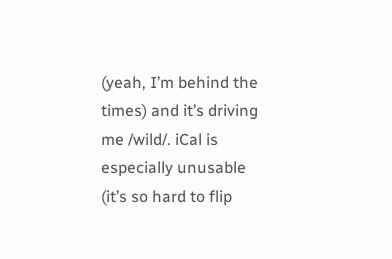(yeah, I’m behind the times) and it’s driving me /wild/. iCal is especially unusable (it’s so hard to flip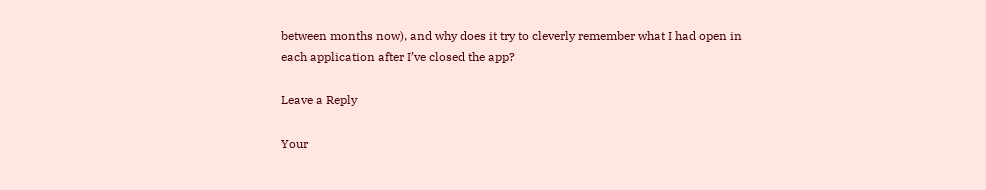between months now), and why does it try to cleverly remember what I had open in each application after I’ve closed the app?

Leave a Reply

Your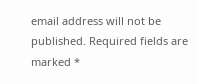email address will not be published. Required fields are marked *